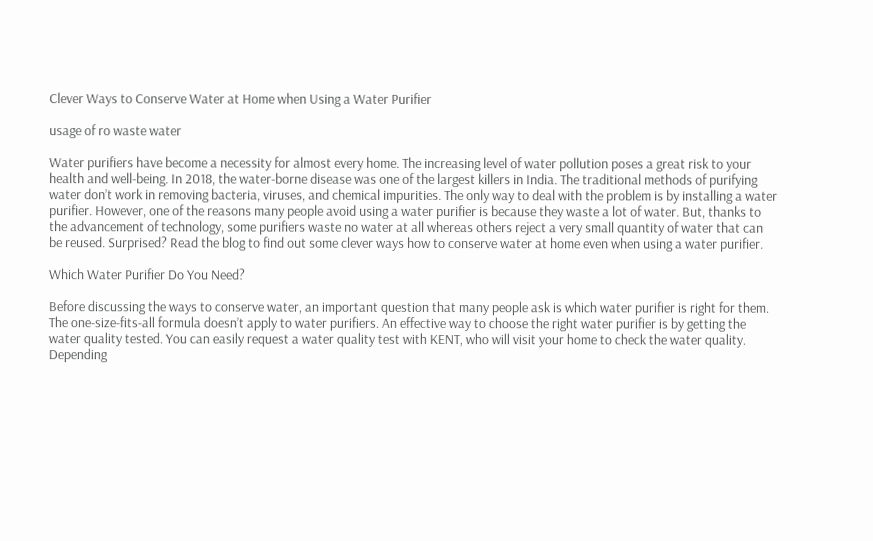Clever Ways to Conserve Water at Home when Using a Water Purifier

usage of ro waste water

Water purifiers have become a necessity for almost every home. The increasing level of water pollution poses a great risk to your health and well-being. In 2018, the water-borne disease was one of the largest killers in India. The traditional methods of purifying water don’t work in removing bacteria, viruses, and chemical impurities. The only way to deal with the problem is by installing a water purifier. However, one of the reasons many people avoid using a water purifier is because they waste a lot of water. But, thanks to the advancement of technology, some purifiers waste no water at all whereas others reject a very small quantity of water that can be reused. Surprised? Read the blog to find out some clever ways how to conserve water at home even when using a water purifier.

Which Water Purifier Do You Need?

Before discussing the ways to conserve water, an important question that many people ask is which water purifier is right for them. The one-size-fits-all formula doesn’t apply to water purifiers. An effective way to choose the right water purifier is by getting the water quality tested. You can easily request a water quality test with KENT, who will visit your home to check the water quality. Depending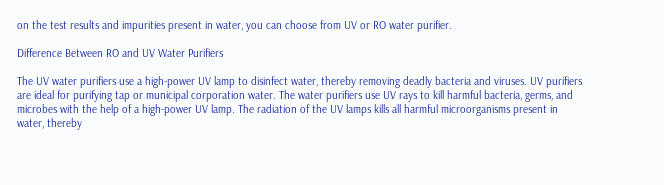on the test results and impurities present in water, you can choose from UV or RO water purifier.

Difference Between RO and UV Water Purifiers

The UV water purifiers use a high-power UV lamp to disinfect water, thereby removing deadly bacteria and viruses. UV purifiers are ideal for purifying tap or municipal corporation water. The water purifiers use UV rays to kill harmful bacteria, germs, and microbes with the help of a high-power UV lamp. The radiation of the UV lamps kills all harmful microorganisms present in water, thereby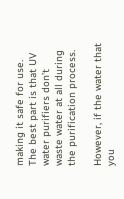making it safe for use. The best part is that UV water purifiers don’t waste water at all during the purification process.

However, if the water that you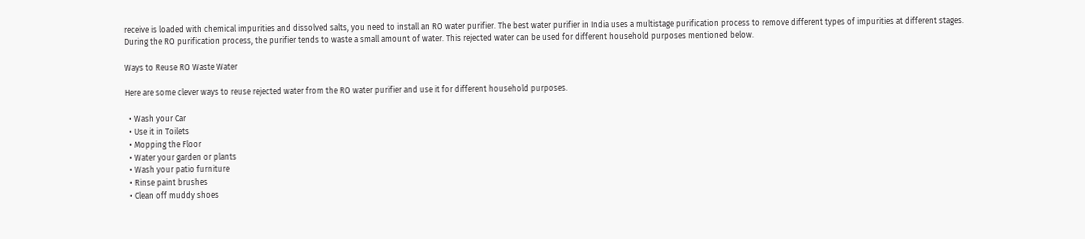receive is loaded with chemical impurities and dissolved salts, you need to install an RO water purifier. The best water purifier in India uses a multistage purification process to remove different types of impurities at different stages. During the RO purification process, the purifier tends to waste a small amount of water. This rejected water can be used for different household purposes mentioned below.

Ways to Reuse RO Waste Water

Here are some clever ways to reuse rejected water from the RO water purifier and use it for different household purposes.

  • Wash your Car
  • Use it in Toilets
  • Mopping the Floor
  • Water your garden or plants
  • Wash your patio furniture
  • Rinse paint brushes
  • Clean off muddy shoes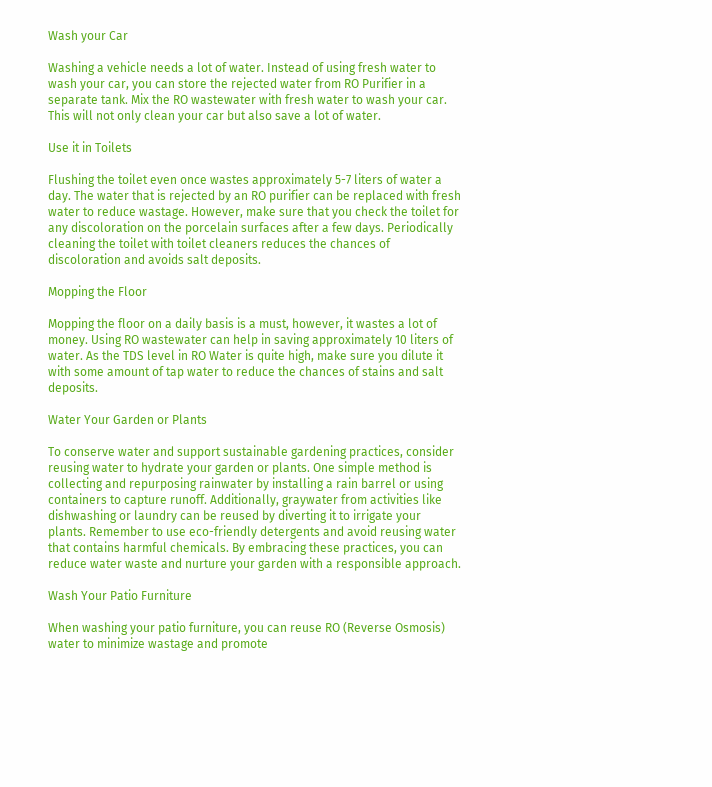Wash your Car

Washing a vehicle needs a lot of water. Instead of using fresh water to wash your car, you can store the rejected water from RO Purifier in a separate tank. Mix the RO wastewater with fresh water to wash your car. This will not only clean your car but also save a lot of water.

Use it in Toilets

Flushing the toilet even once wastes approximately 5-7 liters of water a day. The water that is rejected by an RO purifier can be replaced with fresh water to reduce wastage. However, make sure that you check the toilet for any discoloration on the porcelain surfaces after a few days. Periodically cleaning the toilet with toilet cleaners reduces the chances of discoloration and avoids salt deposits.

Mopping the Floor

Mopping the floor on a daily basis is a must, however, it wastes a lot of money. Using RO wastewater can help in saving approximately 10 liters of water. As the TDS level in RO Water is quite high, make sure you dilute it with some amount of tap water to reduce the chances of stains and salt deposits.

Water Your Garden or Plants

To conserve water and support sustainable gardening practices, consider reusing water to hydrate your garden or plants. One simple method is collecting and repurposing rainwater by installing a rain barrel or using containers to capture runoff. Additionally, graywater from activities like dishwashing or laundry can be reused by diverting it to irrigate your plants. Remember to use eco-friendly detergents and avoid reusing water that contains harmful chemicals. By embracing these practices, you can reduce water waste and nurture your garden with a responsible approach.

Wash Your Patio Furniture

When washing your patio furniture, you can reuse RO (Reverse Osmosis) water to minimize wastage and promote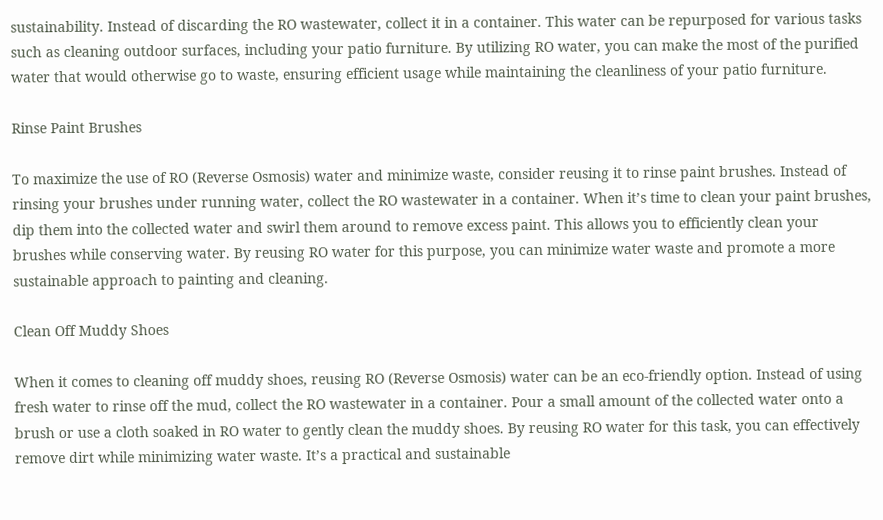sustainability. Instead of discarding the RO wastewater, collect it in a container. This water can be repurposed for various tasks such as cleaning outdoor surfaces, including your patio furniture. By utilizing RO water, you can make the most of the purified water that would otherwise go to waste, ensuring efficient usage while maintaining the cleanliness of your patio furniture.

Rinse Paint Brushes

To maximize the use of RO (Reverse Osmosis) water and minimize waste, consider reusing it to rinse paint brushes. Instead of rinsing your brushes under running water, collect the RO wastewater in a container. When it’s time to clean your paint brushes, dip them into the collected water and swirl them around to remove excess paint. This allows you to efficiently clean your brushes while conserving water. By reusing RO water for this purpose, you can minimize water waste and promote a more sustainable approach to painting and cleaning.

Clean Off Muddy Shoes

When it comes to cleaning off muddy shoes, reusing RO (Reverse Osmosis) water can be an eco-friendly option. Instead of using fresh water to rinse off the mud, collect the RO wastewater in a container. Pour a small amount of the collected water onto a brush or use a cloth soaked in RO water to gently clean the muddy shoes. By reusing RO water for this task, you can effectively remove dirt while minimizing water waste. It’s a practical and sustainable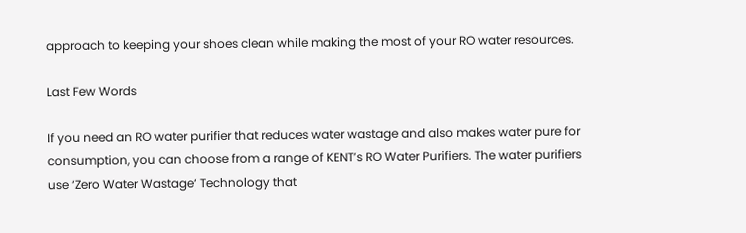approach to keeping your shoes clean while making the most of your RO water resources.

Last Few Words

If you need an RO water purifier that reduces water wastage and also makes water pure for consumption, you can choose from a range of KENT’s RO Water Purifiers. The water purifiers use ‘Zero Water Wastage‘ Technology that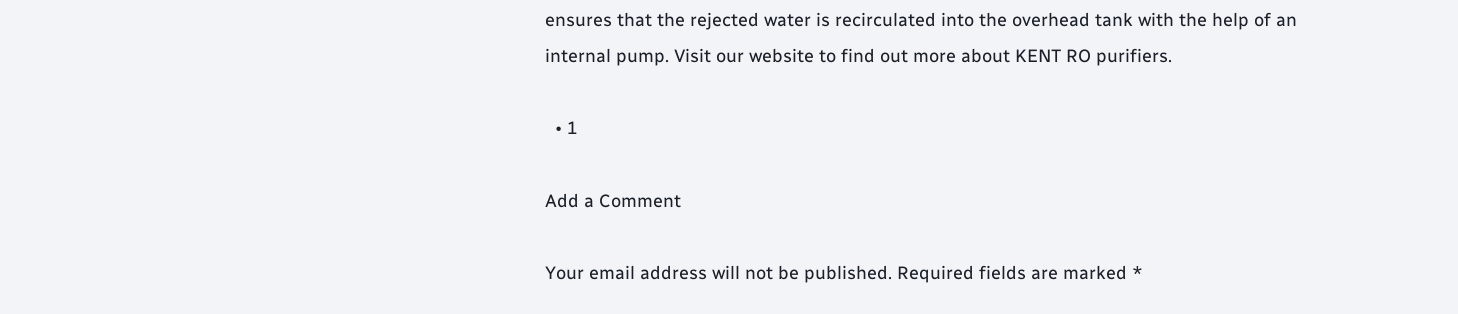ensures that the rejected water is recirculated into the overhead tank with the help of an internal pump. Visit our website to find out more about KENT RO purifiers.

  • 1

Add a Comment

Your email address will not be published. Required fields are marked *